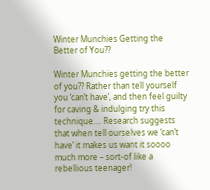Winter Munchies Getting the Better of You??

Winter Munchies getting the better of you?? Rather than tell yourself you ‘can’t have’, and then feel guilty for caving & indulging try this technique…. Research suggests that when tell ourselves we ‘can’t have’ it makes us want it soooo much more – sort-of like a rebellious teenager!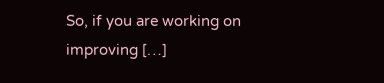So, if you are working on improving […]